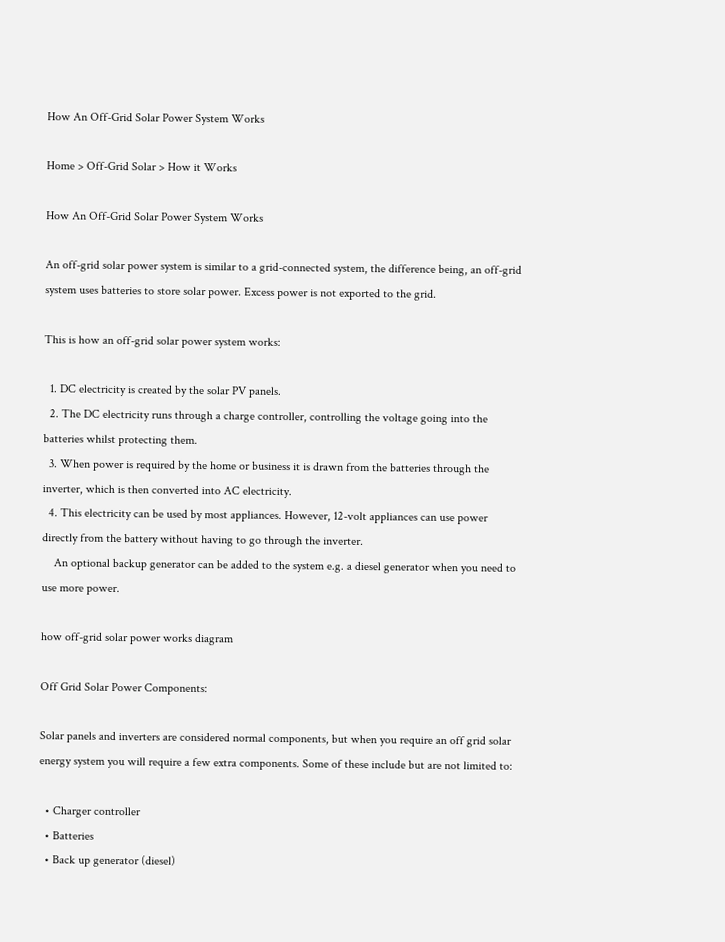How An Off-Grid Solar Power System Works

Home > Off-Grid Solar > How it Works

How An Off-Grid Solar Power System Works

An off-grid solar power system is similar to a grid-connected system, the difference being, an off-grid system uses batteries to store solar power. Excess power is not exported to the grid.

This is how an off-grid solar power system works:

  1. DC electricity is created by the solar PV panels.
  2. The DC electricity runs through a charge controller, controlling the voltage going into the batteries whilst protecting them.
  3. When power is required by the home or business it is drawn from the batteries through the inverter, which is then converted into AC electricity.
  4. This electricity can be used by most appliances. However, 12-volt appliances can use power directly from the battery without having to go through the inverter.
    An optional backup generator can be added to the system e.g. a diesel generator when you need to use more power.

how off-grid solar power works diagram

Off Grid Solar Power Components:

Solar panels and inverters are considered normal components, but when you require an off grid solar energy system you will require a few extra components. Some of these include but are not limited to:

  • Charger controller
  • Batteries
  • Back up generator (diesel)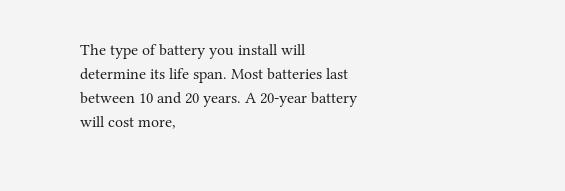The type of battery you install will determine its life span. Most batteries last between 10 and 20 years. A 20-year battery will cost more,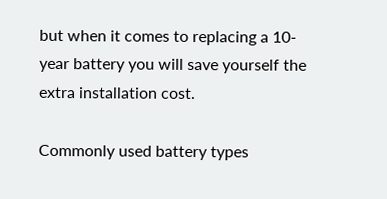but when it comes to replacing a 10-year battery you will save yourself the extra installation cost.

Commonly used battery types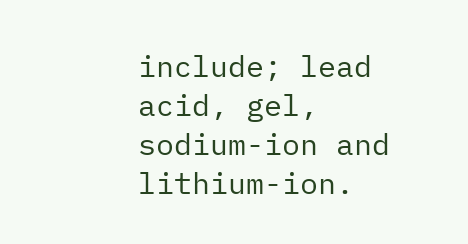include; lead acid, gel, sodium-ion and lithium-ion.